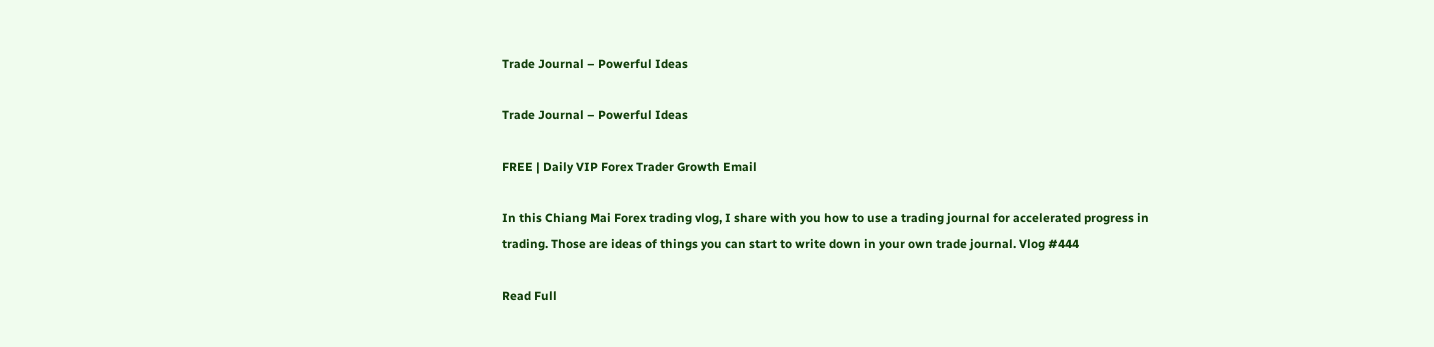Trade Journal – Powerful Ideas

Trade Journal – Powerful Ideas

FREE | Daily VIP Forex Trader Growth Email

In this Chiang Mai Forex trading vlog, I share with you how to use a trading journal for accelerated progress in trading. Those are ideas of things you can start to write down in your own trade journal. Vlog #444

Read Full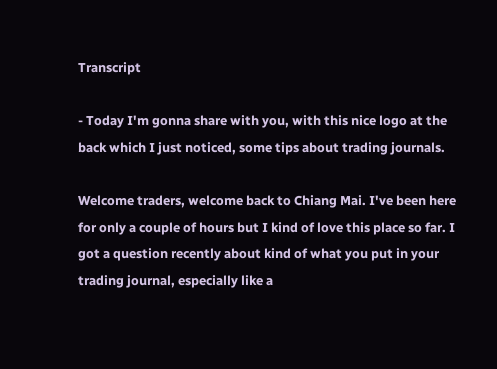Transcript

- Today I'm gonna share with you, with this nice logo at the back which I just noticed, some tips about trading journals.

Welcome traders, welcome back to Chiang Mai. I've been here for only a couple of hours but I kind of love this place so far. I got a question recently about kind of what you put in your trading journal, especially like a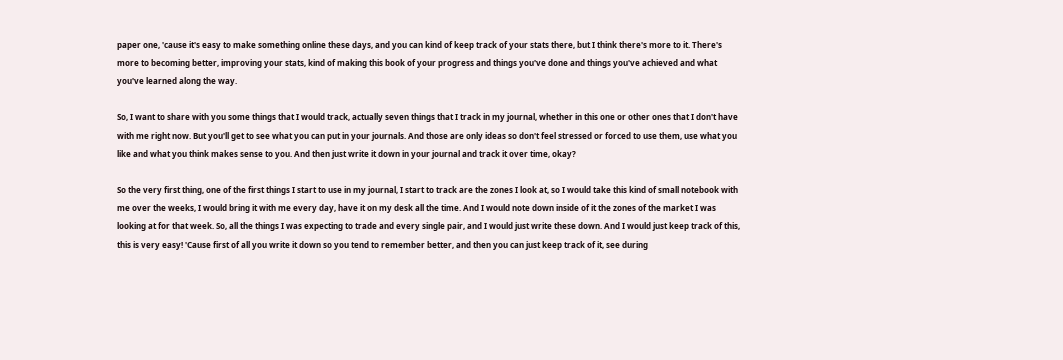paper one, 'cause it's easy to make something online these days, and you can kind of keep track of your stats there, but I think there's more to it. There's more to becoming better, improving your stats, kind of making this book of your progress and things you've done and things you've achieved and what you've learned along the way.

So, I want to share with you some things that I would track, actually seven things that I track in my journal, whether in this one or other ones that I don't have with me right now. But you'll get to see what you can put in your journals. And those are only ideas so don't feel stressed or forced to use them, use what you like and what you think makes sense to you. And then just write it down in your journal and track it over time, okay?

So the very first thing, one of the first things I start to use in my journal, I start to track are the zones I look at, so I would take this kind of small notebook with me over the weeks, I would bring it with me every day, have it on my desk all the time. And I would note down inside of it the zones of the market I was looking at for that week. So, all the things I was expecting to trade and every single pair, and I would just write these down. And I would just keep track of this, this is very easy! 'Cause first of all you write it down so you tend to remember better, and then you can just keep track of it, see during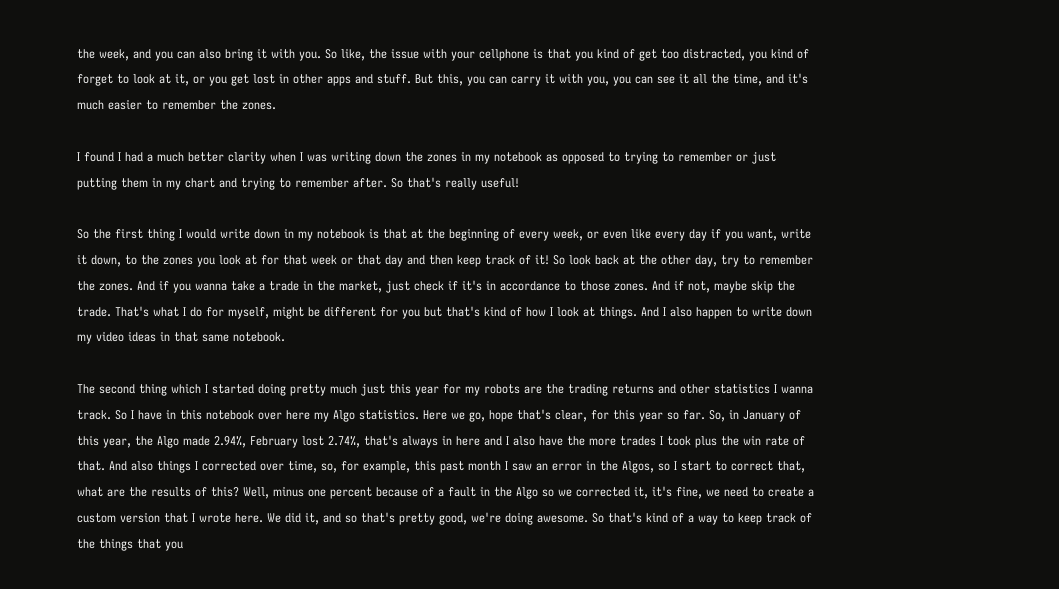the week, and you can also bring it with you. So like, the issue with your cellphone is that you kind of get too distracted, you kind of forget to look at it, or you get lost in other apps and stuff. But this, you can carry it with you, you can see it all the time, and it's much easier to remember the zones.

I found I had a much better clarity when I was writing down the zones in my notebook as opposed to trying to remember or just putting them in my chart and trying to remember after. So that's really useful!

So the first thing I would write down in my notebook is that at the beginning of every week, or even like every day if you want, write it down, to the zones you look at for that week or that day and then keep track of it! So look back at the other day, try to remember the zones. And if you wanna take a trade in the market, just check if it's in accordance to those zones. And if not, maybe skip the trade. That's what I do for myself, might be different for you but that's kind of how I look at things. And I also happen to write down my video ideas in that same notebook.

The second thing which I started doing pretty much just this year for my robots are the trading returns and other statistics I wanna track. So I have in this notebook over here my Algo statistics. Here we go, hope that's clear, for this year so far. So, in January of this year, the Algo made 2.94%, February lost 2.74%, that's always in here and I also have the more trades I took plus the win rate of that. And also things I corrected over time, so, for example, this past month I saw an error in the Algos, so I start to correct that, what are the results of this? Well, minus one percent because of a fault in the Algo so we corrected it, it's fine, we need to create a custom version that I wrote here. We did it, and so that's pretty good, we're doing awesome. So that's kind of a way to keep track of the things that you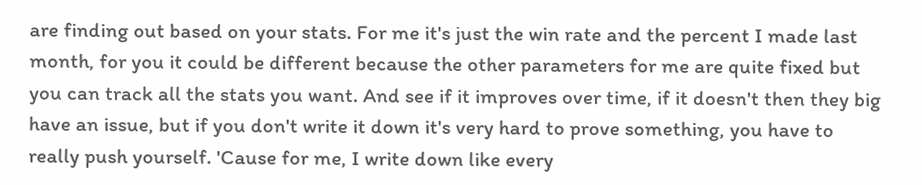are finding out based on your stats. For me it's just the win rate and the percent I made last month, for you it could be different because the other parameters for me are quite fixed but you can track all the stats you want. And see if it improves over time, if it doesn't then they big have an issue, but if you don't write it down it's very hard to prove something, you have to really push yourself. 'Cause for me, I write down like every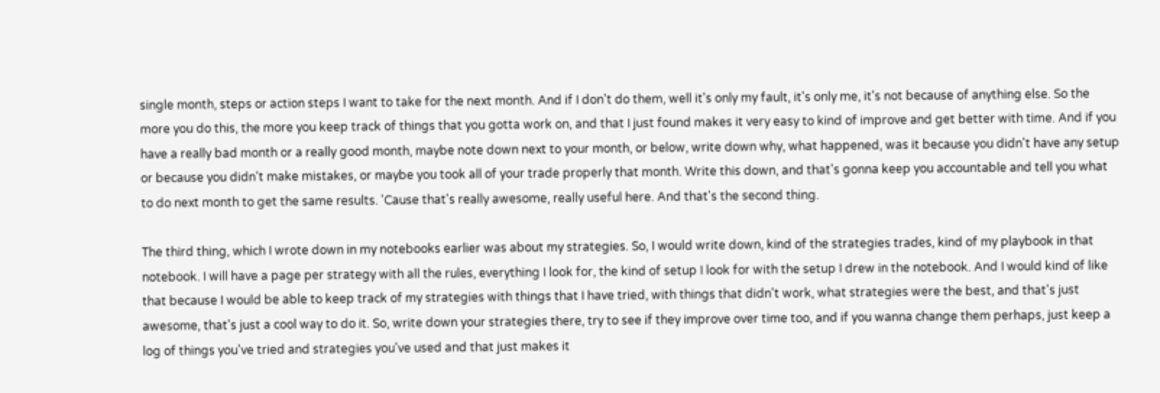single month, steps or action steps I want to take for the next month. And if I don't do them, well it's only my fault, it's only me, it's not because of anything else. So the more you do this, the more you keep track of things that you gotta work on, and that I just found makes it very easy to kind of improve and get better with time. And if you have a really bad month or a really good month, maybe note down next to your month, or below, write down why, what happened, was it because you didn't have any setup or because you didn't make mistakes, or maybe you took all of your trade properly that month. Write this down, and that's gonna keep you accountable and tell you what to do next month to get the same results. 'Cause that's really awesome, really useful here. And that's the second thing.

The third thing, which I wrote down in my notebooks earlier was about my strategies. So, I would write down, kind of the strategies trades, kind of my playbook in that notebook. I will have a page per strategy with all the rules, everything I look for, the kind of setup I look for with the setup I drew in the notebook. And I would kind of like that because I would be able to keep track of my strategies with things that I have tried, with things that didn't work, what strategies were the best, and that's just awesome, that's just a cool way to do it. So, write down your strategies there, try to see if they improve over time too, and if you wanna change them perhaps, just keep a log of things you've tried and strategies you've used and that just makes it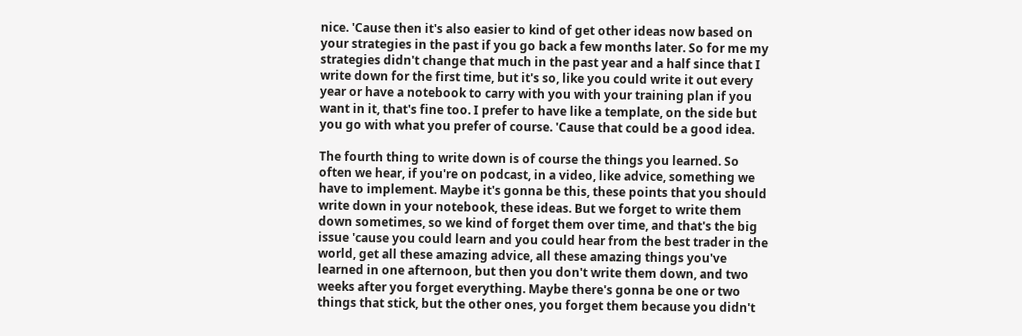nice. 'Cause then it's also easier to kind of get other ideas now based on your strategies in the past if you go back a few months later. So for me my strategies didn't change that much in the past year and a half since that I write down for the first time, but it's so, like you could write it out every year or have a notebook to carry with you with your training plan if you want in it, that's fine too. I prefer to have like a template, on the side but you go with what you prefer of course. 'Cause that could be a good idea.

The fourth thing to write down is of course the things you learned. So often we hear, if you're on podcast, in a video, like advice, something we have to implement. Maybe it's gonna be this, these points that you should write down in your notebook, these ideas. But we forget to write them down sometimes, so we kind of forget them over time, and that's the big issue 'cause you could learn and you could hear from the best trader in the world, get all these amazing advice, all these amazing things you've learned in one afternoon, but then you don't write them down, and two weeks after you forget everything. Maybe there's gonna be one or two things that stick, but the other ones, you forget them because you didn't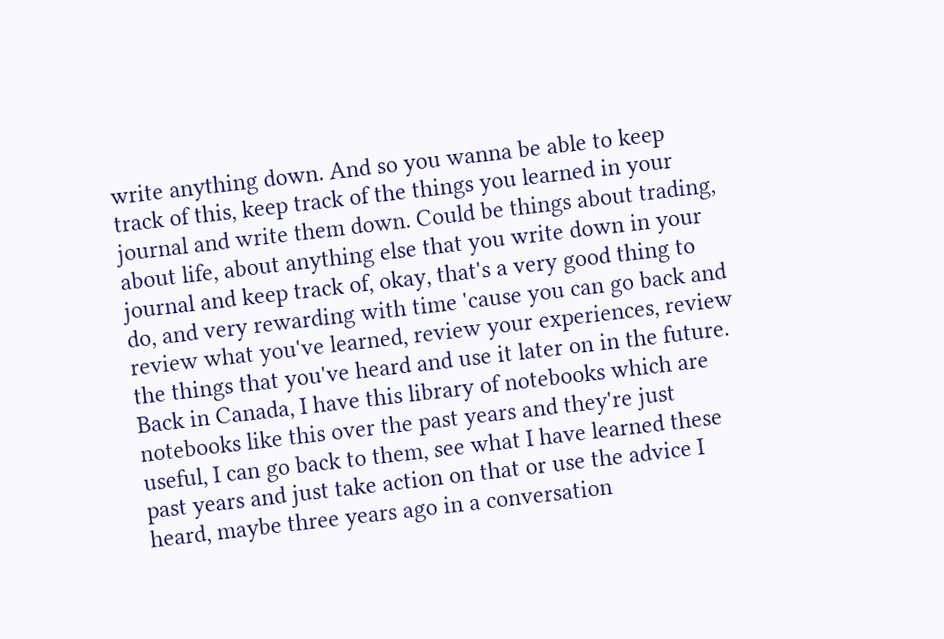write anything down. And so you wanna be able to keep track of this, keep track of the things you learned in your journal and write them down. Could be things about trading, about life, about anything else that you write down in your journal and keep track of, okay, that's a very good thing to do, and very rewarding with time 'cause you can go back and review what you've learned, review your experiences, review the things that you've heard and use it later on in the future. Back in Canada, I have this library of notebooks which are notebooks like this over the past years and they're just useful, I can go back to them, see what I have learned these past years and just take action on that or use the advice I heard, maybe three years ago in a conversation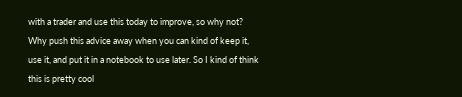with a trader and use this today to improve, so why not? Why push this advice away when you can kind of keep it, use it, and put it in a notebook to use later. So I kind of think this is pretty cool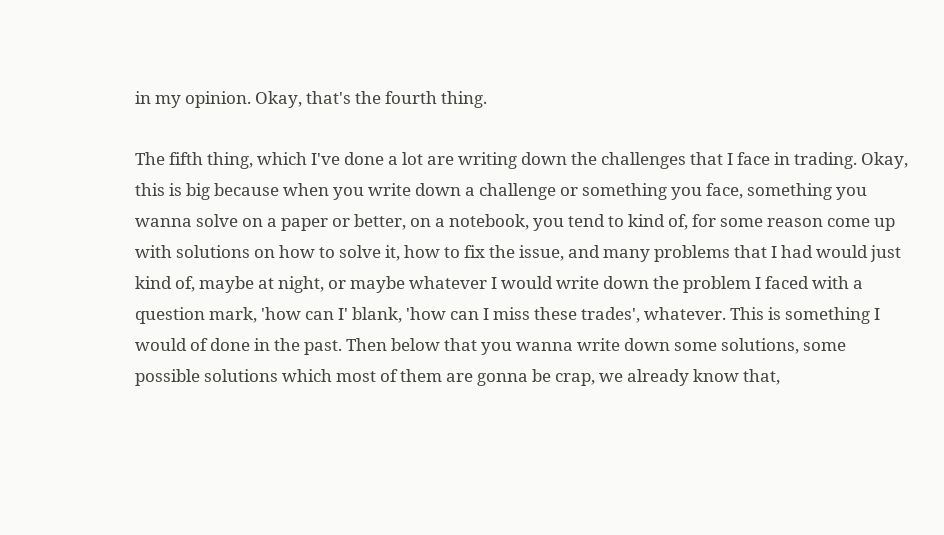in my opinion. Okay, that's the fourth thing.

The fifth thing, which I've done a lot are writing down the challenges that I face in trading. Okay, this is big because when you write down a challenge or something you face, something you wanna solve on a paper or better, on a notebook, you tend to kind of, for some reason come up with solutions on how to solve it, how to fix the issue, and many problems that I had would just kind of, maybe at night, or maybe whatever I would write down the problem I faced with a question mark, 'how can I' blank, 'how can I miss these trades', whatever. This is something I would of done in the past. Then below that you wanna write down some solutions, some possible solutions which most of them are gonna be crap, we already know that,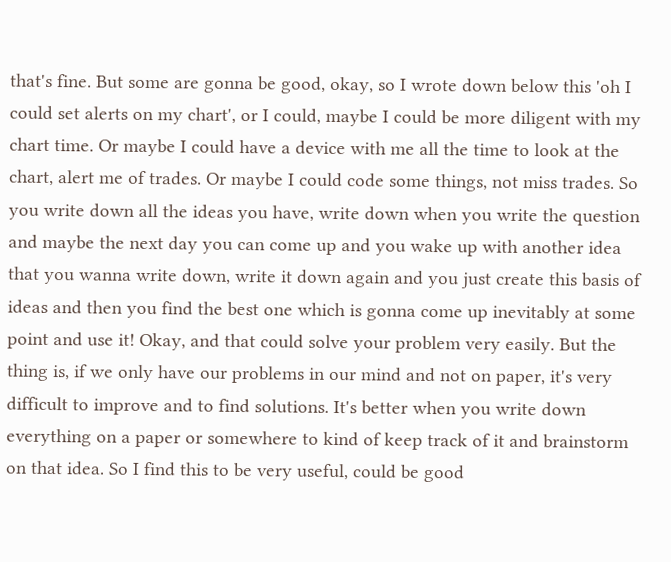that's fine. But some are gonna be good, okay, so I wrote down below this 'oh I could set alerts on my chart', or I could, maybe I could be more diligent with my chart time. Or maybe I could have a device with me all the time to look at the chart, alert me of trades. Or maybe I could code some things, not miss trades. So you write down all the ideas you have, write down when you write the question and maybe the next day you can come up and you wake up with another idea that you wanna write down, write it down again and you just create this basis of ideas and then you find the best one which is gonna come up inevitably at some point and use it! Okay, and that could solve your problem very easily. But the thing is, if we only have our problems in our mind and not on paper, it's very difficult to improve and to find solutions. It's better when you write down everything on a paper or somewhere to kind of keep track of it and brainstorm on that idea. So I find this to be very useful, could be good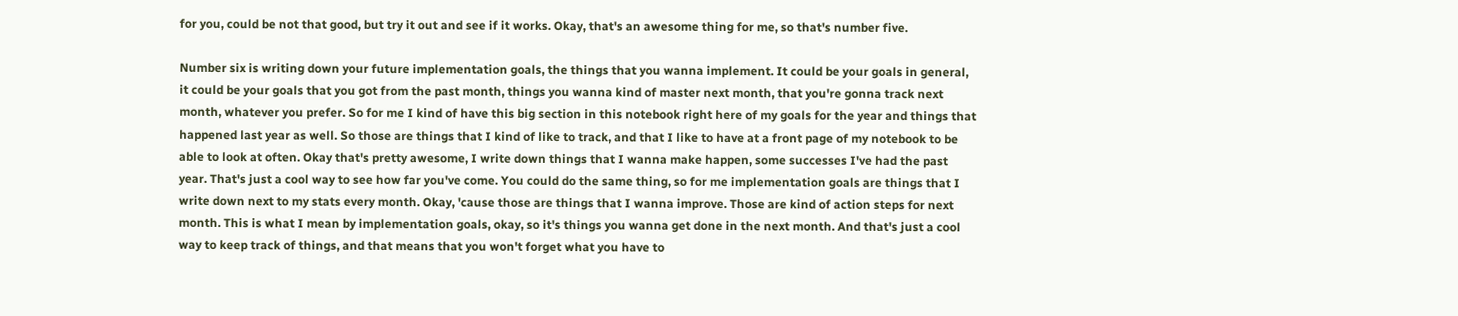for you, could be not that good, but try it out and see if it works. Okay, that's an awesome thing for me, so that's number five.

Number six is writing down your future implementation goals, the things that you wanna implement. It could be your goals in general, it could be your goals that you got from the past month, things you wanna kind of master next month, that you're gonna track next month, whatever you prefer. So for me I kind of have this big section in this notebook right here of my goals for the year and things that happened last year as well. So those are things that I kind of like to track, and that I like to have at a front page of my notebook to be able to look at often. Okay that's pretty awesome, I write down things that I wanna make happen, some successes I've had the past year. That's just a cool way to see how far you've come. You could do the same thing, so for me implementation goals are things that I write down next to my stats every month. Okay, 'cause those are things that I wanna improve. Those are kind of action steps for next month. This is what I mean by implementation goals, okay, so it's things you wanna get done in the next month. And that's just a cool way to keep track of things, and that means that you won't forget what you have to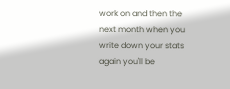work on and then the next month when you write down your stats again you'll be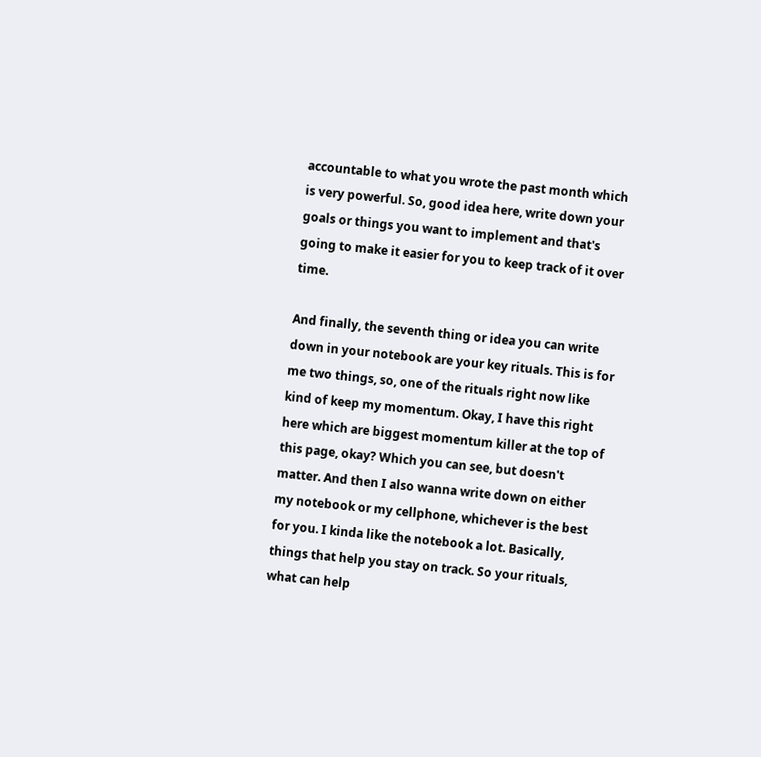accountable to what you wrote the past month which is very powerful. So, good idea here, write down your goals or things you want to implement and that's going to make it easier for you to keep track of it over time.

And finally, the seventh thing or idea you can write down in your notebook are your key rituals. This is for me two things, so, one of the rituals right now like kind of keep my momentum. Okay, I have this right here which are biggest momentum killer at the top of this page, okay? Which you can see, but doesn't matter. And then I also wanna write down on either my notebook or my cellphone, whichever is the best for you. I kinda like the notebook a lot. Basically, things that help you stay on track. So your rituals, what can help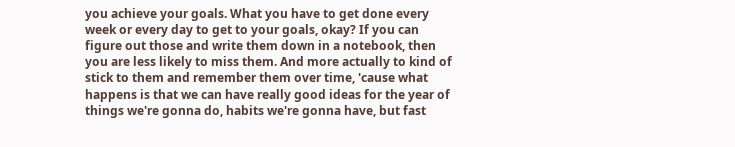you achieve your goals. What you have to get done every week or every day to get to your goals, okay? If you can figure out those and write them down in a notebook, then you are less likely to miss them. And more actually to kind of stick to them and remember them over time, 'cause what happens is that we can have really good ideas for the year of things we're gonna do, habits we're gonna have, but fast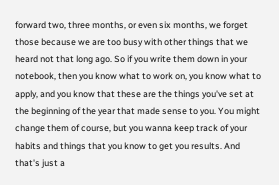forward two, three months, or even six months, we forget those because we are too busy with other things that we heard not that long ago. So if you write them down in your notebook, then you know what to work on, you know what to apply, and you know that these are the things you've set at the beginning of the year that made sense to you. You might change them of course, but you wanna keep track of your habits and things that you know to get you results. And that's just a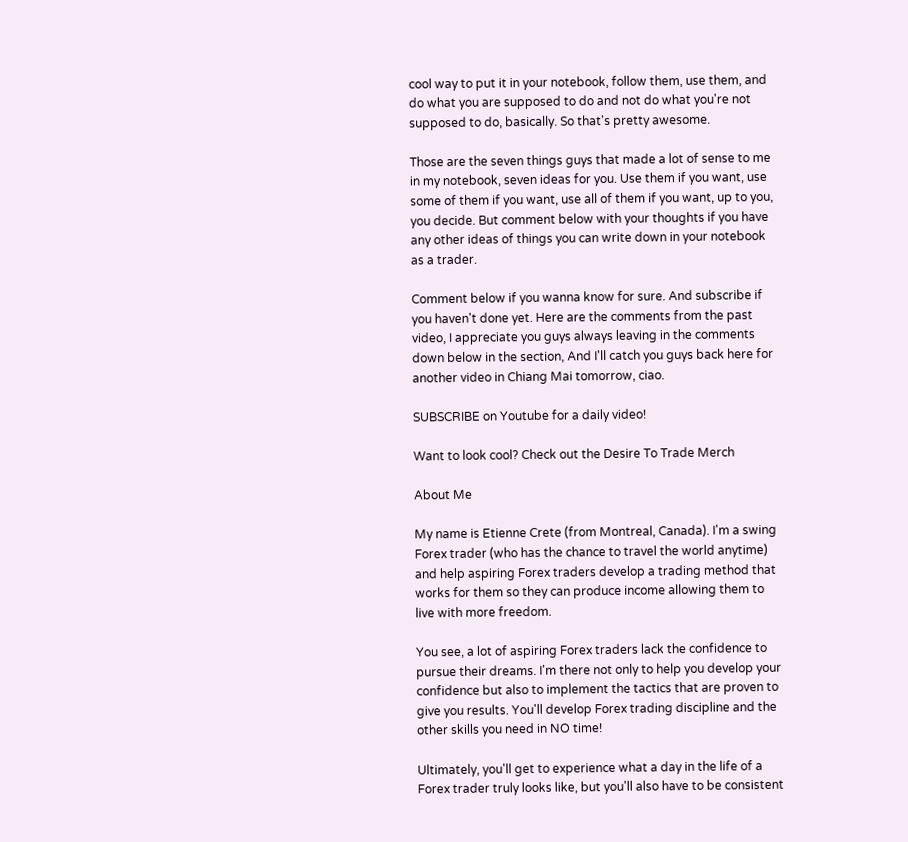cool way to put it in your notebook, follow them, use them, and do what you are supposed to do and not do what you're not supposed to do, basically. So that's pretty awesome.

Those are the seven things guys that made a lot of sense to me in my notebook, seven ideas for you. Use them if you want, use some of them if you want, use all of them if you want, up to you, you decide. But comment below with your thoughts if you have any other ideas of things you can write down in your notebook as a trader.

Comment below if you wanna know for sure. And subscribe if you haven't done yet. Here are the comments from the past video, I appreciate you guys always leaving in the comments down below in the section, And I'll catch you guys back here for another video in Chiang Mai tomorrow, ciao.

SUBSCRIBE on Youtube for a daily video!

Want to look cool? Check out the Desire To Trade Merch

About Me

My name is Etienne Crete (from Montreal, Canada). I'm a swing Forex trader (who has the chance to travel the world anytime) and help aspiring Forex traders develop a trading method that works for them so they can produce income allowing them to live with more freedom.

You see, a lot of aspiring Forex traders lack the confidence to pursue their dreams. I'm there not only to help you develop your confidence but also to implement the tactics that are proven to give you results. You'll develop Forex trading discipline and the other skills you need in NO time!

Ultimately, you'll get to experience what a day in the life of a Forex trader truly looks like, but you'll also have to be consistent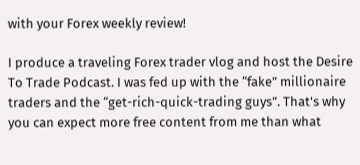with your Forex weekly review!

I produce a traveling Forex trader vlog and host the Desire To Trade Podcast. I was fed up with the “fake” millionaire traders and the “get-rich-quick-trading guys”. That's why you can expect more free content from me than what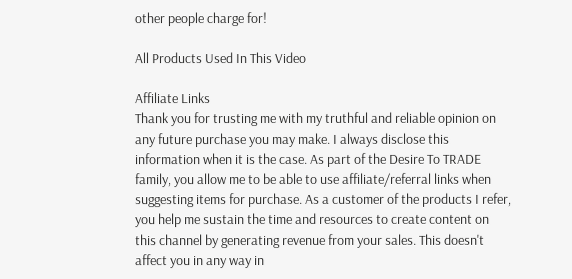other people charge for!

All Products Used In This Video

Affiliate Links
Thank you for trusting me with my truthful and reliable opinion on any future purchase you may make. I always disclose this information when it is the case. As part of the Desire To TRADE family, you allow me to be able to use affiliate/referral links when suggesting items for purchase. As a customer of the products I refer, you help me sustain the time and resources to create content on this channel by generating revenue from your sales. This doesn't affect you in any way in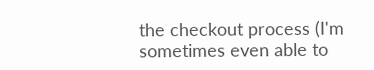the checkout process (I'm sometimes even able to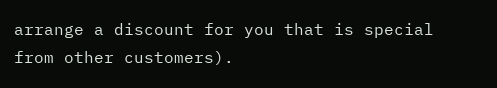arrange a discount for you that is special from other customers).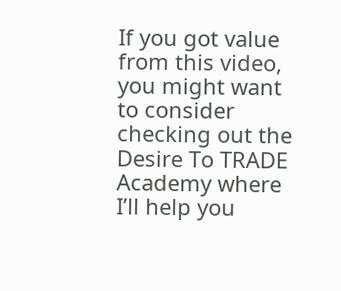If you got value from this video, you might want to consider checking out the Desire To TRADE Academy where I’ll help you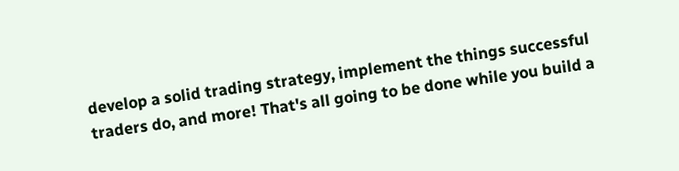develop a solid trading strategy, implement the things successful traders do, and more! That's all going to be done while you build a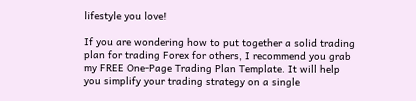lifestyle you love!

If you are wondering how to put together a solid trading plan for trading Forex for others, I recommend you grab my FREE One-Page Trading Plan Template. It will help you simplify your trading strategy on a single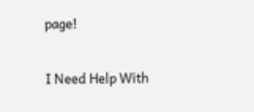page!

I Need Help With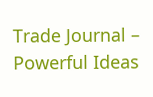Trade Journal – Powerful Ideas